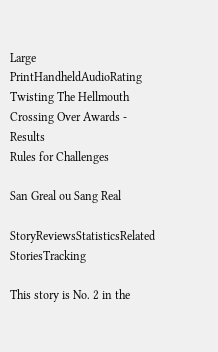Large PrintHandheldAudioRating
Twisting The Hellmouth Crossing Over Awards - Results
Rules for Challenges

San Greal ou Sang Real

StoryReviewsStatisticsRelated StoriesTracking

This story is No. 2 in the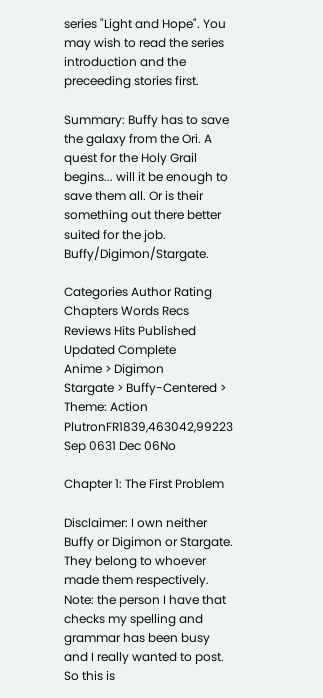series "Light and Hope". You may wish to read the series introduction and the preceeding stories first.

Summary: Buffy has to save the galaxy from the Ori. A quest for the Holy Grail begins... will it be enough to save them all. Or is their something out there better suited for the job. Buffy/Digimon/Stargate.

Categories Author Rating Chapters Words Recs Reviews Hits Published Updated Complete
Anime > Digimon
Stargate > Buffy-Centered > Theme: Action
PlutronFR1839,463042,99223 Sep 0631 Dec 06No

Chapter 1: The First Problem

Disclaimer: I own neither Buffy or Digimon or Stargate. They belong to whoever made them respectively.
Note: the person I have that checks my spelling and grammar has been busy and I really wanted to post. So this is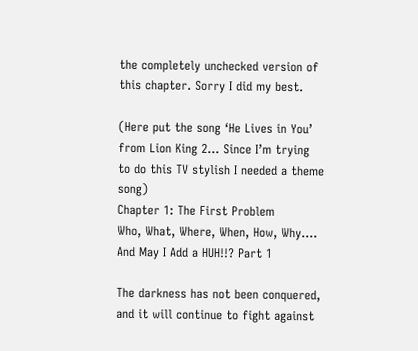the completely unchecked version of this chapter. Sorry I did my best.

(Here put the song ‘He Lives in You’ from Lion King 2… Since I’m trying to do this TV stylish I needed a theme song)
Chapter 1: The First Problem
Who, What, Where, When, How, Why…. And May I Add a HUH!!? Part 1

The darkness has not been conquered, and it will continue to fight against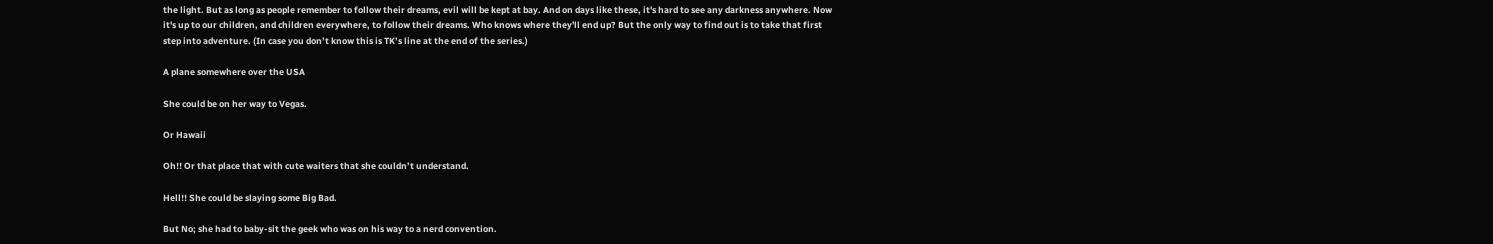the light. But as long as people remember to follow their dreams, evil will be kept at bay. And on days like these, it's hard to see any darkness anywhere. Now it's up to our children, and children everywhere, to follow their dreams. Who knows where they'll end up? But the only way to find out is to take that first step into adventure. (In case you don’t know this is TK’s line at the end of the series.)

A plane somewhere over the USA

She could be on her way to Vegas.

Or Hawaii

Oh!! Or that place that with cute waiters that she couldn’t understand.

Hell!! She could be slaying some Big Bad.

But No; she had to baby-sit the geek who was on his way to a nerd convention.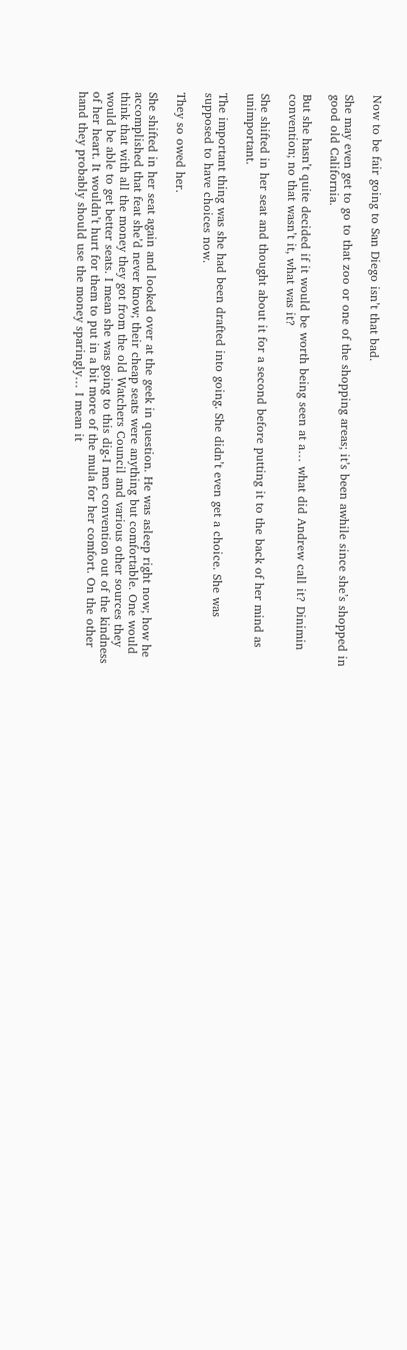Now to be fair going to San Diego isn’t that bad.

She may even get to go to that zoo or one of the shopping areas; it’s been awhile since she’s shopped in good old California.

But she hasn’t quite decided if it would be worth being seen at a… what did Andrew call it? Dinimin convention; no that wasn’t it, what was it?

She shifted in her seat and thought about it for a second before putting it to the back of her mind as unimportant.

The important thing was she had been drafted into going. She didn’t even get a choice. She was supposed to have choices now.

They so owed her.

She shifted in her seat again and looked over at the geek in question. He was asleep right now; how he accomplished that feat she’d never know; their cheap seats were anything but comfortable. One would think that with all the money they got from the old Watchers Council and various other sources they would be able to get better seats. I mean she was going to this dig-I men convention out of the kindness of her heart. It wouldn’t hurt for them to put in a bit more of the mula for her comfort. On the other hand they probably should use the money sparingly… I mean it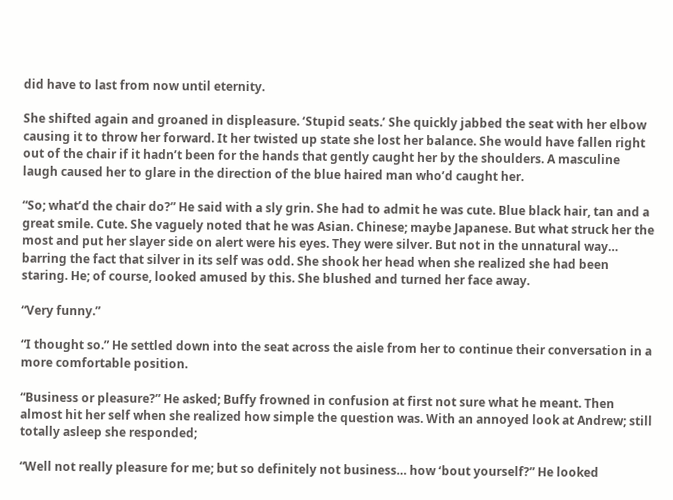did have to last from now until eternity.

She shifted again and groaned in displeasure. ‘Stupid seats.’ She quickly jabbed the seat with her elbow causing it to throw her forward. It her twisted up state she lost her balance. She would have fallen right out of the chair if it hadn’t been for the hands that gently caught her by the shoulders. A masculine laugh caused her to glare in the direction of the blue haired man who’d caught her.

“So; what’d the chair do?” He said with a sly grin. She had to admit he was cute. Blue black hair, tan and a great smile. Cute. She vaguely noted that he was Asian. Chinese; maybe Japanese. But what struck her the most and put her slayer side on alert were his eyes. They were silver. But not in the unnatural way… barring the fact that silver in its self was odd. She shook her head when she realized she had been staring. He; of course, looked amused by this. She blushed and turned her face away.

“Very funny.”

“I thought so.” He settled down into the seat across the aisle from her to continue their conversation in a more comfortable position.

“Business or pleasure?” He asked; Buffy frowned in confusion at first not sure what he meant. Then almost hit her self when she realized how simple the question was. With an annoyed look at Andrew; still totally asleep she responded;

“Well not really pleasure for me; but so definitely not business… how ‘bout yourself?” He looked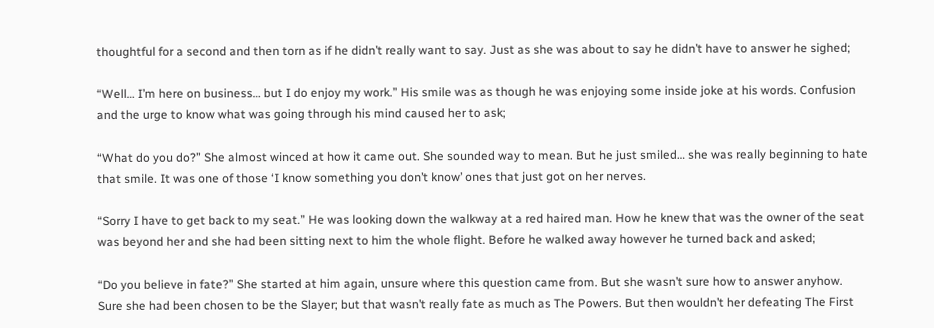thoughtful for a second and then torn as if he didn’t really want to say. Just as she was about to say he didn’t have to answer he sighed;

“Well… I’m here on business… but I do enjoy my work.” His smile was as though he was enjoying some inside joke at his words. Confusion and the urge to know what was going through his mind caused her to ask;

“What do you do?” She almost winced at how it came out. She sounded way to mean. But he just smiled… she was really beginning to hate that smile. It was one of those ‘I know something you don’t know’ ones that just got on her nerves.

“Sorry I have to get back to my seat.” He was looking down the walkway at a red haired man. How he knew that was the owner of the seat was beyond her and she had been sitting next to him the whole flight. Before he walked away however he turned back and asked;

“Do you believe in fate?” She started at him again, unsure where this question came from. But she wasn’t sure how to answer anyhow. Sure she had been chosen to be the Slayer; but that wasn’t really fate as much as The Powers. But then wouldn’t her defeating The First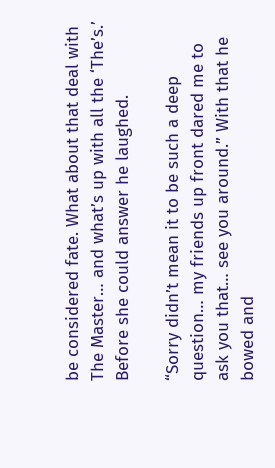be considered fate. What about that deal with The Master… and what’s up with all the ‘The’s.’ Before she could answer he laughed.

“Sorry didn’t mean it to be such a deep question… my friends up front dared me to ask you that… see you around.” With that he bowed and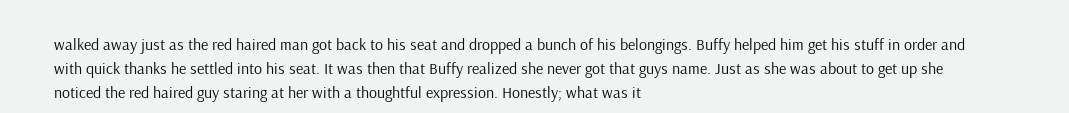walked away just as the red haired man got back to his seat and dropped a bunch of his belongings. Buffy helped him get his stuff in order and with quick thanks he settled into his seat. It was then that Buffy realized she never got that guys name. Just as she was about to get up she noticed the red haired guy staring at her with a thoughtful expression. Honestly; what was it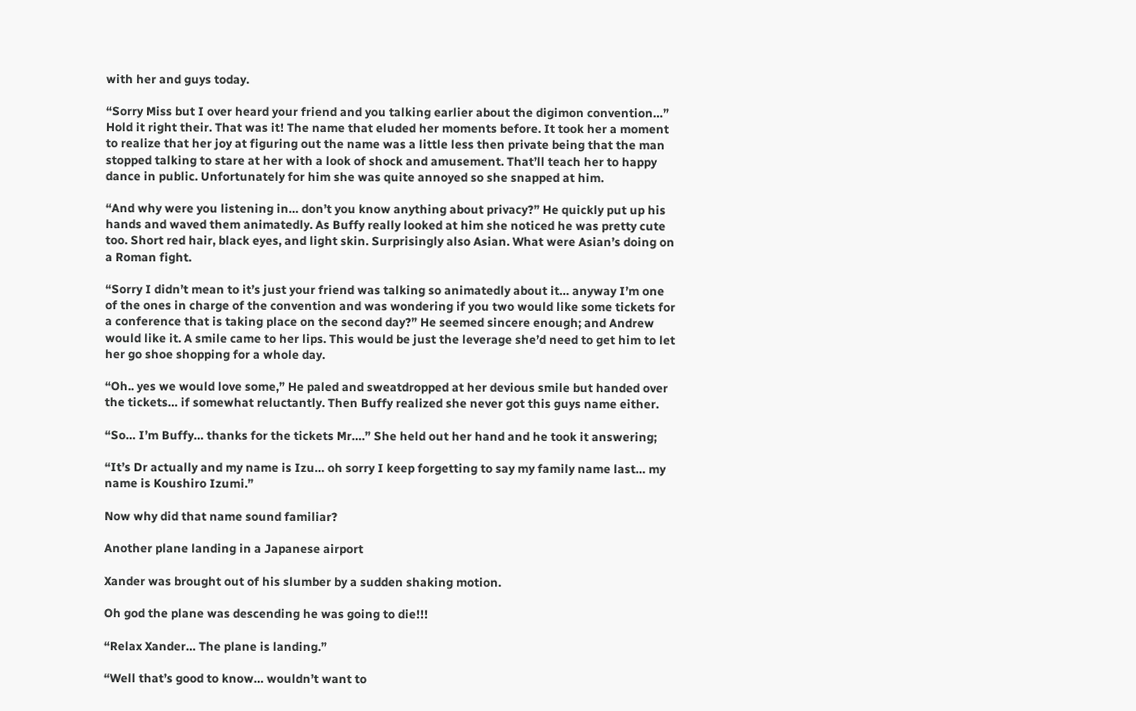with her and guys today.

“Sorry Miss but I over heard your friend and you talking earlier about the digimon convention…” Hold it right their. That was it! The name that eluded her moments before. It took her a moment to realize that her joy at figuring out the name was a little less then private being that the man stopped talking to stare at her with a look of shock and amusement. That’ll teach her to happy dance in public. Unfortunately for him she was quite annoyed so she snapped at him.

“And why were you listening in… don’t you know anything about privacy?” He quickly put up his hands and waved them animatedly. As Buffy really looked at him she noticed he was pretty cute too. Short red hair, black eyes, and light skin. Surprisingly also Asian. What were Asian’s doing on a Roman fight.

“Sorry I didn’t mean to it’s just your friend was talking so animatedly about it… anyway I’m one of the ones in charge of the convention and was wondering if you two would like some tickets for a conference that is taking place on the second day?” He seemed sincere enough; and Andrew would like it. A smile came to her lips. This would be just the leverage she’d need to get him to let her go shoe shopping for a whole day.

“Oh.. yes we would love some,” He paled and sweatdropped at her devious smile but handed over the tickets… if somewhat reluctantly. Then Buffy realized she never got this guys name either.

“So… I’m Buffy… thanks for the tickets Mr….” She held out her hand and he took it answering;

“It’s Dr actually and my name is Izu… oh sorry I keep forgetting to say my family name last… my name is Koushiro Izumi.”

Now why did that name sound familiar?

Another plane landing in a Japanese airport

Xander was brought out of his slumber by a sudden shaking motion.

Oh god the plane was descending he was going to die!!!

“Relax Xander… The plane is landing.”

“Well that’s good to know… wouldn’t want to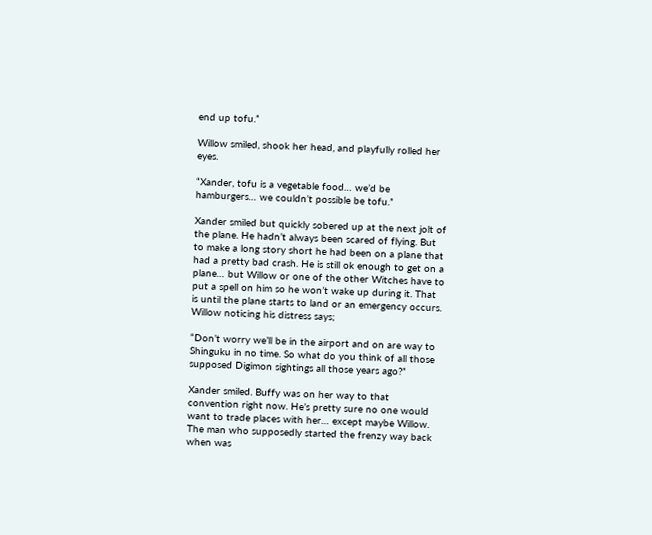end up tofu.”

Willow smiled, shook her head, and playfully rolled her eyes.

“Xander, tofu is a vegetable food… we’d be hamburgers… we couldn’t possible be tofu.”

Xander smiled but quickly sobered up at the next jolt of the plane. He hadn’t always been scared of flying. But to make a long story short he had been on a plane that had a pretty bad crash. He is still ok enough to get on a plane… but Willow or one of the other Witches have to put a spell on him so he won’t wake up during it. That is until the plane starts to land or an emergency occurs. Willow noticing his distress says;

“Don’t worry we’ll be in the airport and on are way to Shinguku in no time. So what do you think of all those supposed Digimon sightings all those years ago?”

Xander smiled. Buffy was on her way to that convention right now. He’s pretty sure no one would want to trade places with her… except maybe Willow. The man who supposedly started the frenzy way back when was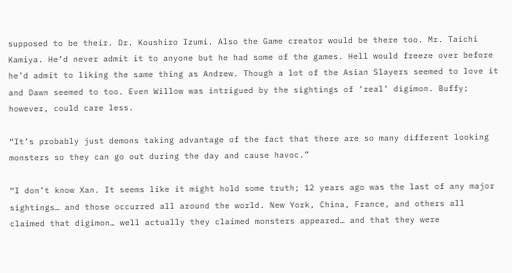supposed to be their. Dr. Koushiro Izumi. Also the Game creator would be there too. Mr. Taichi Kamiya. He’d never admit it to anyone but he had some of the games. Hell would freeze over before he’d admit to liking the same thing as Andrew. Though a lot of the Asian Slayers seemed to love it and Dawn seemed to too. Even Willow was intrigued by the sightings of ‘real’ digimon. Buffy; however, could care less.

“It’s probably just demons taking advantage of the fact that there are so many different looking monsters so they can go out during the day and cause havoc.”

“I don’t know Xan. It seems like it might hold some truth; 12 years ago was the last of any major sightings… and those occurred all around the world. New York, China, France, and others all claimed that digimon… well actually they claimed monsters appeared… and that they were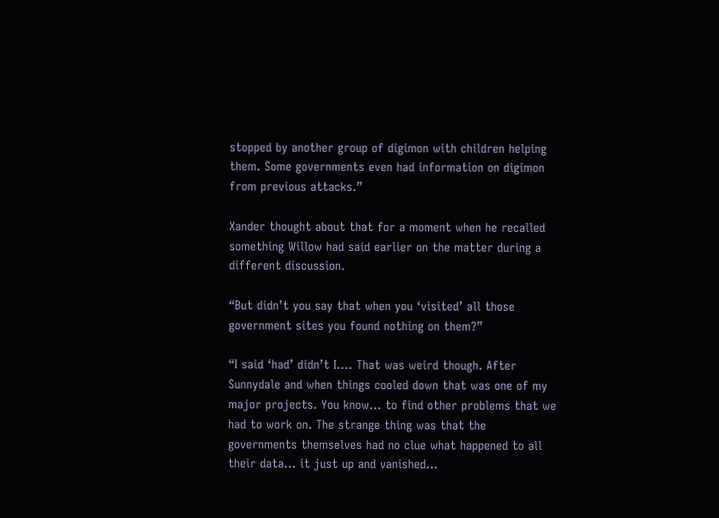stopped by another group of digimon with children helping them. Some governments even had information on digimon from previous attacks.”

Xander thought about that for a moment when he recalled something Willow had said earlier on the matter during a different discussion.

“But didn’t you say that when you ‘visited’ all those government sites you found nothing on them?”

“I said ‘had’ didn’t I…. That was weird though. After Sunnydale and when things cooled down that was one of my major projects. You know… to find other problems that we had to work on. The strange thing was that the governments themselves had no clue what happened to all their data… it just up and vanished…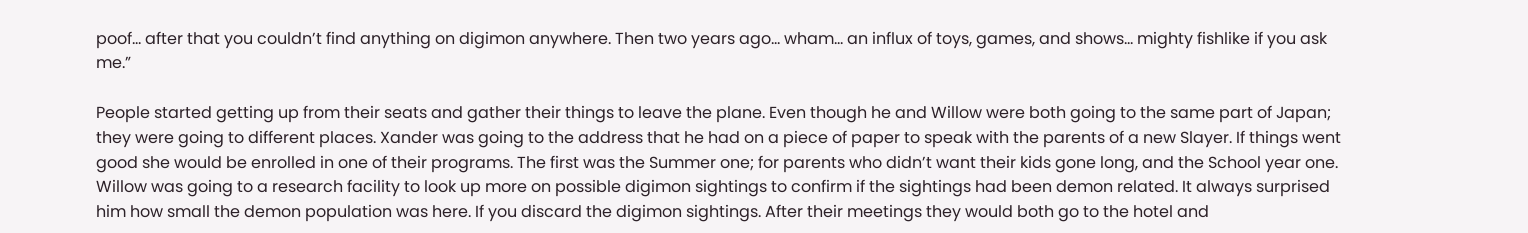poof… after that you couldn’t find anything on digimon anywhere. Then two years ago… wham… an influx of toys, games, and shows… mighty fishlike if you ask me.”

People started getting up from their seats and gather their things to leave the plane. Even though he and Willow were both going to the same part of Japan; they were going to different places. Xander was going to the address that he had on a piece of paper to speak with the parents of a new Slayer. If things went good she would be enrolled in one of their programs. The first was the Summer one; for parents who didn’t want their kids gone long, and the School year one. Willow was going to a research facility to look up more on possible digimon sightings to confirm if the sightings had been demon related. It always surprised him how small the demon population was here. If you discard the digimon sightings. After their meetings they would both go to the hotel and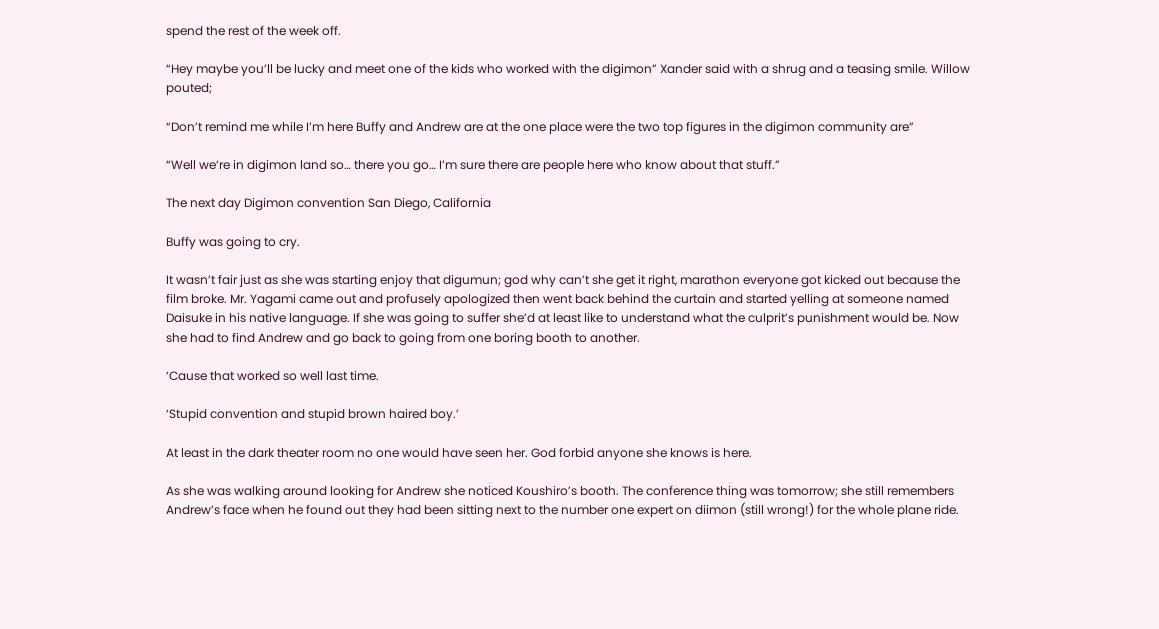spend the rest of the week off.

“Hey maybe you’ll be lucky and meet one of the kids who worked with the digimon” Xander said with a shrug and a teasing smile. Willow pouted;

“Don’t remind me while I’m here Buffy and Andrew are at the one place were the two top figures in the digimon community are”

“Well we’re in digimon land so… there you go… I’m sure there are people here who know about that stuff.”

The next day Digimon convention San Diego, California

Buffy was going to cry.

It wasn’t fair just as she was starting enjoy that digumun; god why can’t she get it right, marathon everyone got kicked out because the film broke. Mr. Yagami came out and profusely apologized then went back behind the curtain and started yelling at someone named Daisuke in his native language. If she was going to suffer she’d at least like to understand what the culprit’s punishment would be. Now she had to find Andrew and go back to going from one boring booth to another.

‘Cause that worked so well last time.

‘Stupid convention and stupid brown haired boy.’

At least in the dark theater room no one would have seen her. God forbid anyone she knows is here.

As she was walking around looking for Andrew she noticed Koushiro’s booth. The conference thing was tomorrow; she still remembers Andrew’s face when he found out they had been sitting next to the number one expert on diimon (still wrong!) for the whole plane ride.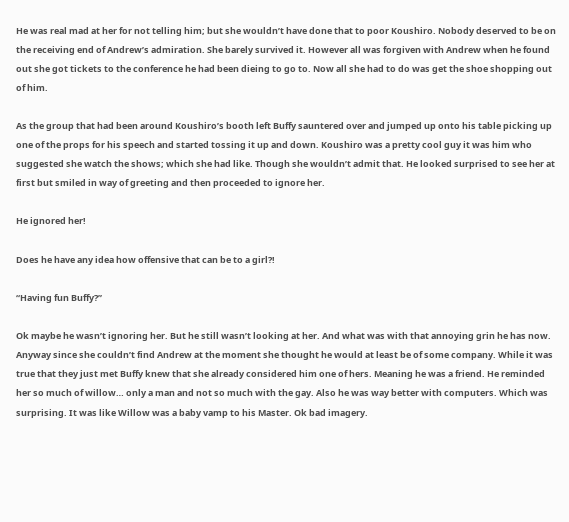He was real mad at her for not telling him; but she wouldn’t have done that to poor Koushiro. Nobody deserved to be on the receiving end of Andrew’s admiration. She barely survived it. However all was forgiven with Andrew when he found out she got tickets to the conference he had been dieing to go to. Now all she had to do was get the shoe shopping out of him.

As the group that had been around Koushiro’s booth left Buffy sauntered over and jumped up onto his table picking up one of the props for his speech and started tossing it up and down. Koushiro was a pretty cool guy it was him who suggested she watch the shows; which she had like. Though she wouldn’t admit that. He looked surprised to see her at first but smiled in way of greeting and then proceeded to ignore her.

He ignored her!

Does he have any idea how offensive that can be to a girl?!

“Having fun Buffy?”

Ok maybe he wasn’t ignoring her. But he still wasn’t looking at her. And what was with that annoying grin he has now. Anyway since she couldn’t find Andrew at the moment she thought he would at least be of some company. While it was true that they just met Buffy knew that she already considered him one of hers. Meaning he was a friend. He reminded her so much of willow… only a man and not so much with the gay. Also he was way better with computers. Which was surprising. It was like Willow was a baby vamp to his Master. Ok bad imagery.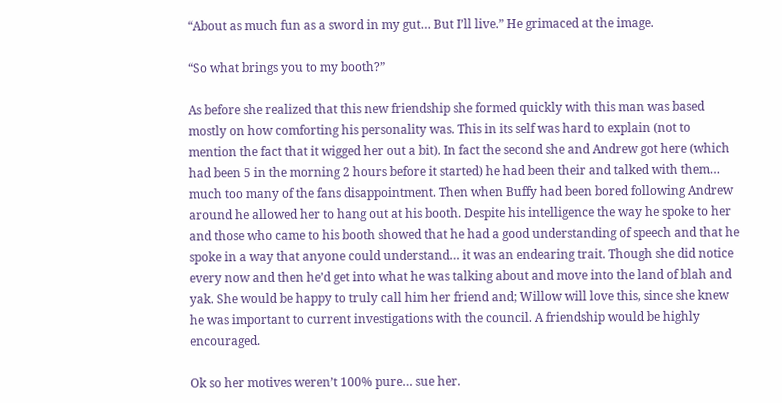“About as much fun as a sword in my gut… But I’ll live.” He grimaced at the image.

“So what brings you to my booth?”

As before she realized that this new friendship she formed quickly with this man was based mostly on how comforting his personality was. This in its self was hard to explain (not to mention the fact that it wigged her out a bit). In fact the second she and Andrew got here (which had been 5 in the morning 2 hours before it started) he had been their and talked with them… much too many of the fans disappointment. Then when Buffy had been bored following Andrew around he allowed her to hang out at his booth. Despite his intelligence the way he spoke to her and those who came to his booth showed that he had a good understanding of speech and that he spoke in a way that anyone could understand… it was an endearing trait. Though she did notice every now and then he’d get into what he was talking about and move into the land of blah and yak. She would be happy to truly call him her friend and; Willow will love this, since she knew he was important to current investigations with the council. A friendship would be highly encouraged.

Ok so her motives weren’t 100% pure… sue her.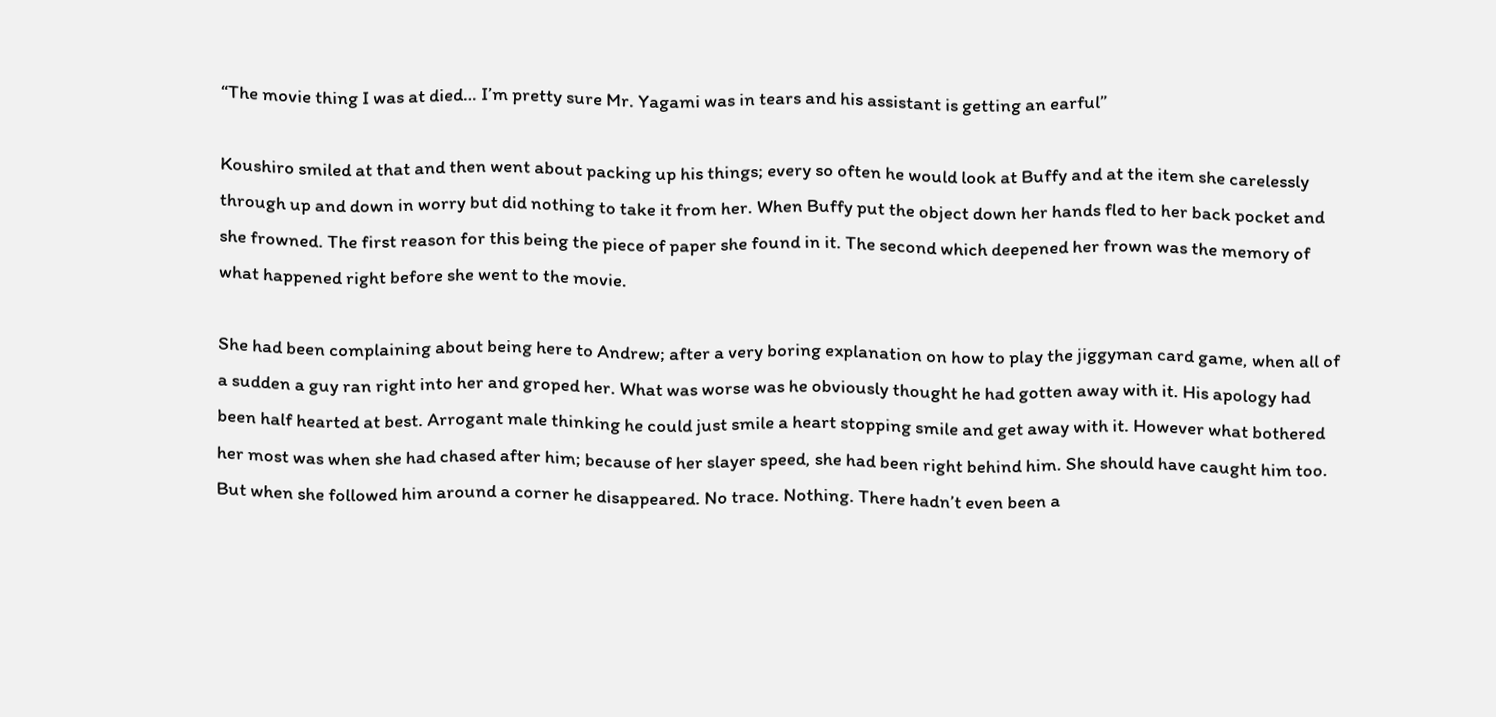“The movie thing I was at died… I’m pretty sure Mr. Yagami was in tears and his assistant is getting an earful”

Koushiro smiled at that and then went about packing up his things; every so often he would look at Buffy and at the item she carelessly through up and down in worry but did nothing to take it from her. When Buffy put the object down her hands fled to her back pocket and she frowned. The first reason for this being the piece of paper she found in it. The second which deepened her frown was the memory of what happened right before she went to the movie.

She had been complaining about being here to Andrew; after a very boring explanation on how to play the jiggyman card game, when all of a sudden a guy ran right into her and groped her. What was worse was he obviously thought he had gotten away with it. His apology had been half hearted at best. Arrogant male thinking he could just smile a heart stopping smile and get away with it. However what bothered her most was when she had chased after him; because of her slayer speed, she had been right behind him. She should have caught him too. But when she followed him around a corner he disappeared. No trace. Nothing. There hadn’t even been a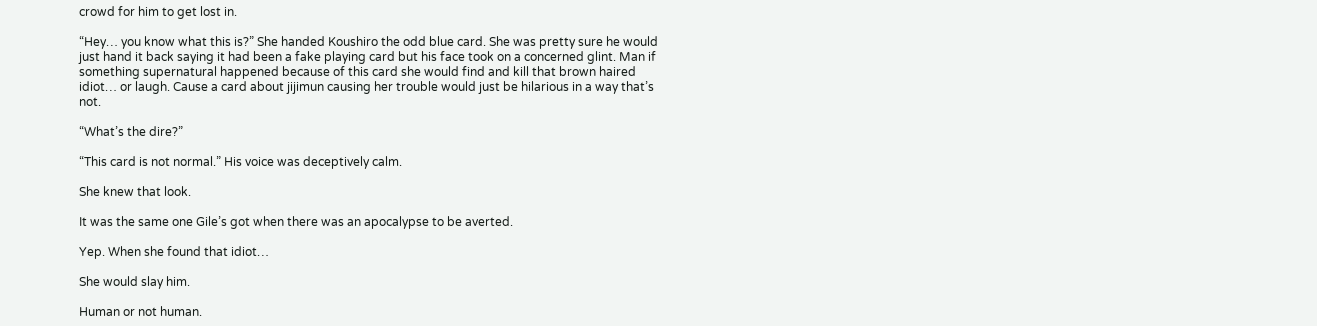crowd for him to get lost in.

“Hey… you know what this is?” She handed Koushiro the odd blue card. She was pretty sure he would just hand it back saying it had been a fake playing card but his face took on a concerned glint. Man if something supernatural happened because of this card she would find and kill that brown haired idiot… or laugh. Cause a card about jijimun causing her trouble would just be hilarious in a way that’s not.

“What’s the dire?”

“This card is not normal.” His voice was deceptively calm.

She knew that look.

It was the same one Gile’s got when there was an apocalypse to be averted.

Yep. When she found that idiot…

She would slay him.

Human or not human.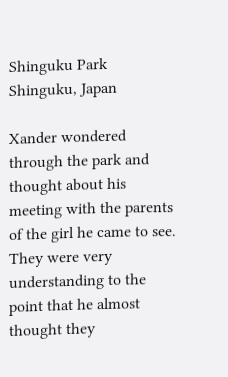Shinguku Park Shinguku, Japan

Xander wondered through the park and thought about his meeting with the parents of the girl he came to see. They were very understanding to the point that he almost thought they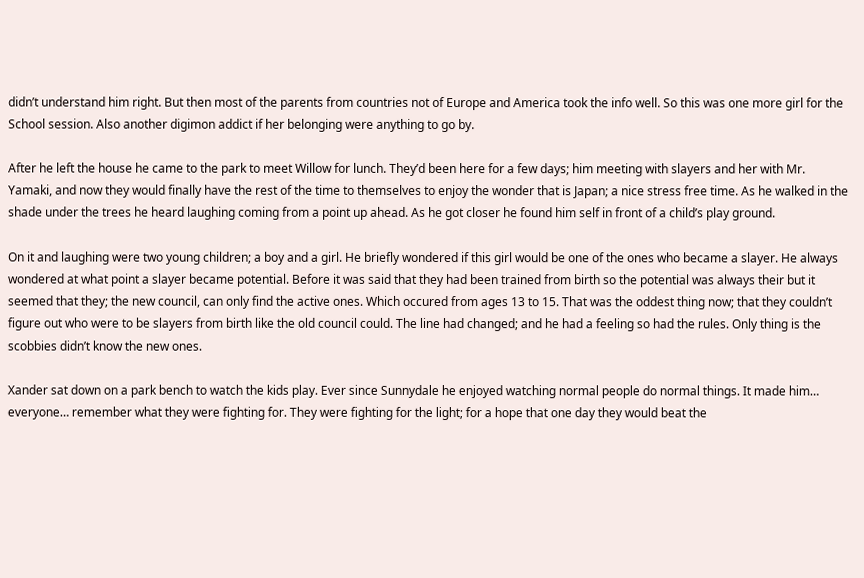didn’t understand him right. But then most of the parents from countries not of Europe and America took the info well. So this was one more girl for the School session. Also another digimon addict if her belonging were anything to go by.

After he left the house he came to the park to meet Willow for lunch. They’d been here for a few days; him meeting with slayers and her with Mr. Yamaki, and now they would finally have the rest of the time to themselves to enjoy the wonder that is Japan; a nice stress free time. As he walked in the shade under the trees he heard laughing coming from a point up ahead. As he got closer he found him self in front of a child’s play ground.

On it and laughing were two young children; a boy and a girl. He briefly wondered if this girl would be one of the ones who became a slayer. He always wondered at what point a slayer became potential. Before it was said that they had been trained from birth so the potential was always their but it seemed that they; the new council, can only find the active ones. Which occured from ages 13 to 15. That was the oddest thing now; that they couldn’t figure out who were to be slayers from birth like the old council could. The line had changed; and he had a feeling so had the rules. Only thing is the scobbies didn’t know the new ones.

Xander sat down on a park bench to watch the kids play. Ever since Sunnydale he enjoyed watching normal people do normal things. It made him… everyone… remember what they were fighting for. They were fighting for the light; for a hope that one day they would beat the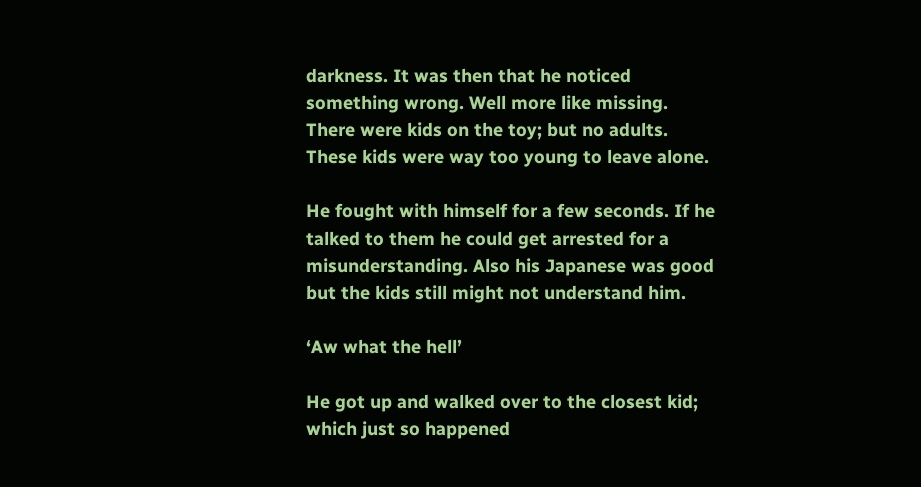darkness. It was then that he noticed something wrong. Well more like missing. There were kids on the toy; but no adults. These kids were way too young to leave alone.

He fought with himself for a few seconds. If he talked to them he could get arrested for a misunderstanding. Also his Japanese was good but the kids still might not understand him.

‘Aw what the hell’

He got up and walked over to the closest kid; which just so happened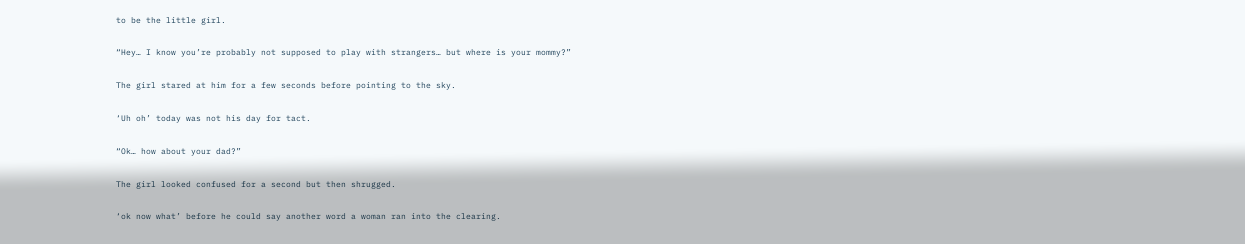to be the little girl.

“Hey… I know you’re probably not supposed to play with strangers… but where is your mommy?”

The girl stared at him for a few seconds before pointing to the sky.

‘Uh oh’ today was not his day for tact.

“Ok… how about your dad?”

The girl looked confused for a second but then shrugged.

‘ok now what’ before he could say another word a woman ran into the clearing.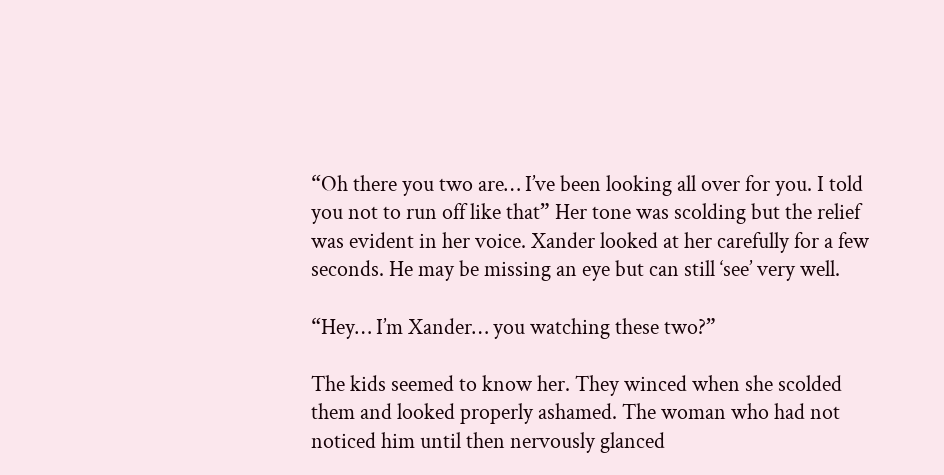“Oh there you two are… I’ve been looking all over for you. I told you not to run off like that” Her tone was scolding but the relief was evident in her voice. Xander looked at her carefully for a few seconds. He may be missing an eye but can still ‘see’ very well.

“Hey… I’m Xander… you watching these two?”

The kids seemed to know her. They winced when she scolded them and looked properly ashamed. The woman who had not noticed him until then nervously glanced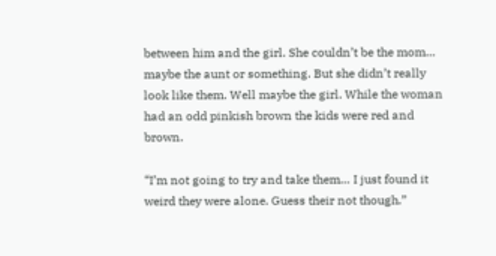between him and the girl. She couldn’t be the mom… maybe the aunt or something. But she didn’t really look like them. Well maybe the girl. While the woman had an odd pinkish brown the kids were red and brown.

“I’m not going to try and take them… I just found it weird they were alone. Guess their not though.”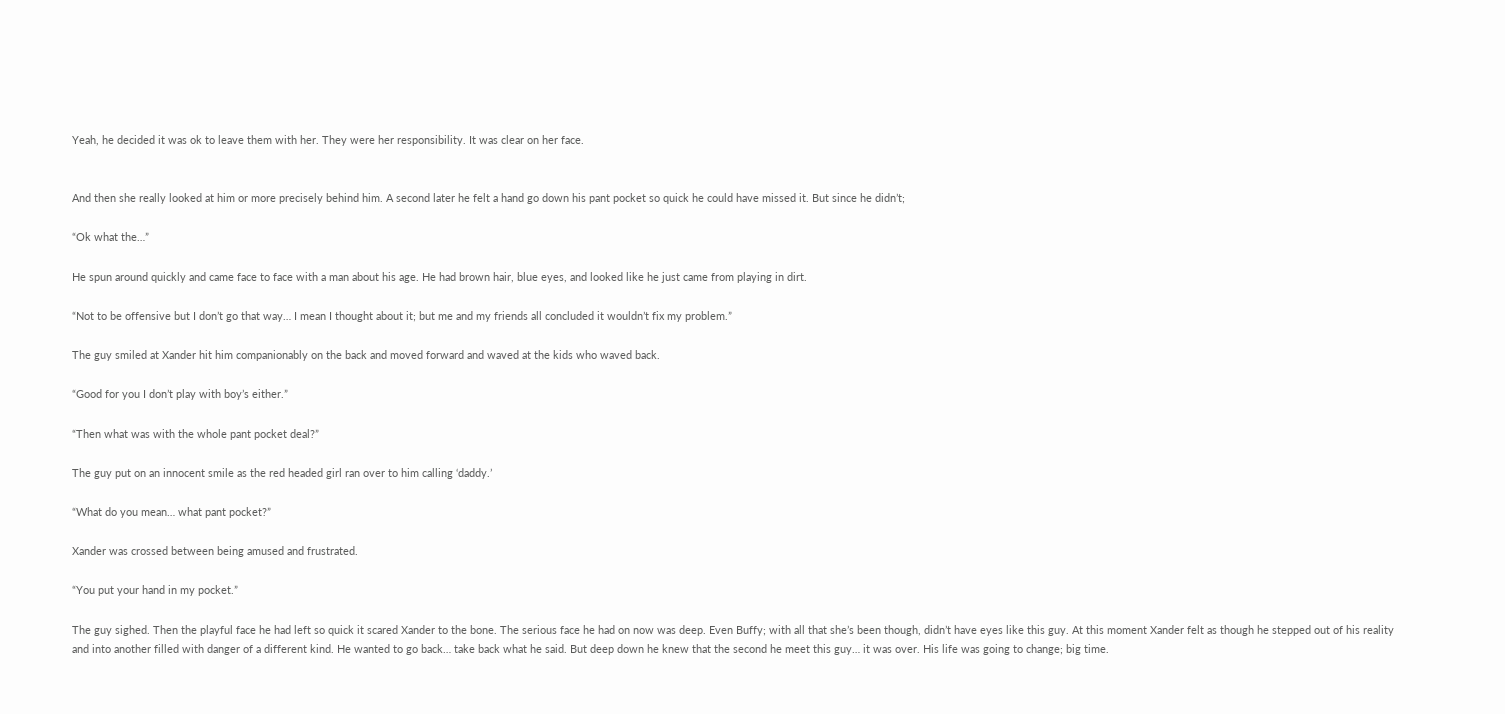Yeah, he decided it was ok to leave them with her. They were her responsibility. It was clear on her face.


And then she really looked at him or more precisely behind him. A second later he felt a hand go down his pant pocket so quick he could have missed it. But since he didn’t;

“Ok what the…”

He spun around quickly and came face to face with a man about his age. He had brown hair, blue eyes, and looked like he just came from playing in dirt.

“Not to be offensive but I don’t go that way… I mean I thought about it; but me and my friends all concluded it wouldn’t fix my problem.”

The guy smiled at Xander hit him companionably on the back and moved forward and waved at the kids who waved back.

“Good for you I don’t play with boy’s either.”

“Then what was with the whole pant pocket deal?”

The guy put on an innocent smile as the red headed girl ran over to him calling ‘daddy.’

“What do you mean… what pant pocket?”

Xander was crossed between being amused and frustrated.

“You put your hand in my pocket.”

The guy sighed. Then the playful face he had left so quick it scared Xander to the bone. The serious face he had on now was deep. Even Buffy; with all that she’s been though, didn’t have eyes like this guy. At this moment Xander felt as though he stepped out of his reality and into another filled with danger of a different kind. He wanted to go back… take back what he said. But deep down he knew that the second he meet this guy… it was over. His life was going to change; big time.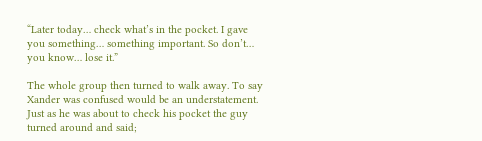“Later today… check what’s in the pocket. I gave you something… something important. So don’t… you know… lose it.”

The whole group then turned to walk away. To say Xander was confused would be an understatement. Just as he was about to check his pocket the guy turned around and said;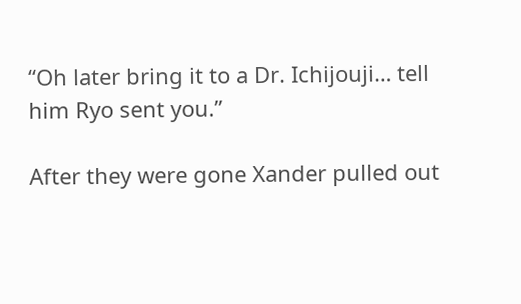“Oh later bring it to a Dr. Ichijouji… tell him Ryo sent you.”

After they were gone Xander pulled out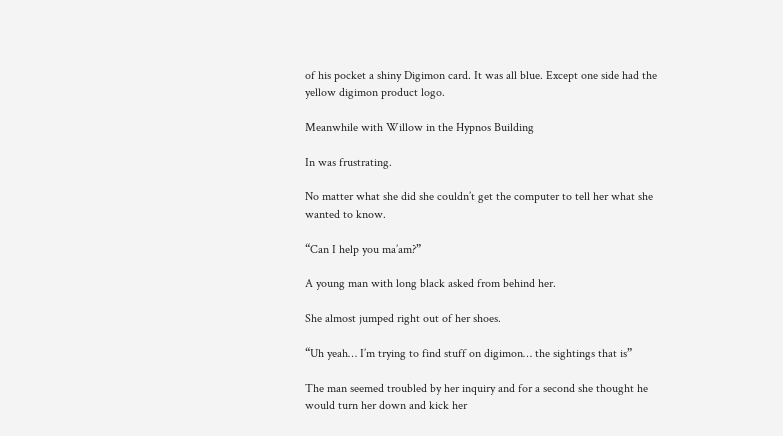of his pocket a shiny Digimon card. It was all blue. Except one side had the yellow digimon product logo.

Meanwhile with Willow in the Hypnos Building

In was frustrating.

No matter what she did she couldn’t get the computer to tell her what she wanted to know.

“Can I help you ma’am?”

A young man with long black asked from behind her.

She almost jumped right out of her shoes.

“Uh yeah… I’m trying to find stuff on digimon… the sightings that is”

The man seemed troubled by her inquiry and for a second she thought he would turn her down and kick her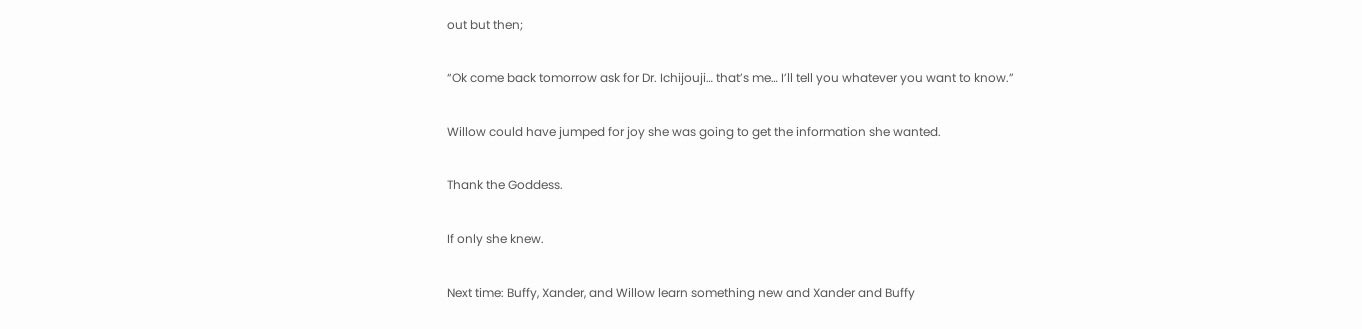out but then;

“Ok come back tomorrow ask for Dr. Ichijouji… that’s me… I’ll tell you whatever you want to know.”

Willow could have jumped for joy she was going to get the information she wanted.

Thank the Goddess.

If only she knew.

Next time: Buffy, Xander, and Willow learn something new and Xander and Buffy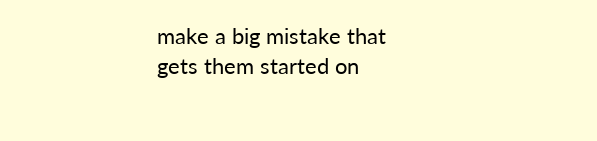make a big mistake that gets them started on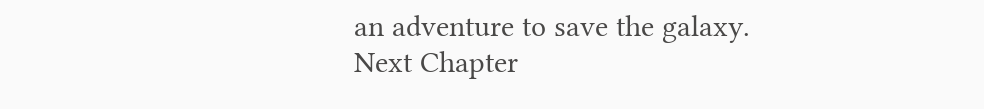an adventure to save the galaxy.
Next Chapter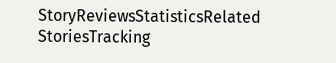StoryReviewsStatisticsRelated StoriesTracking